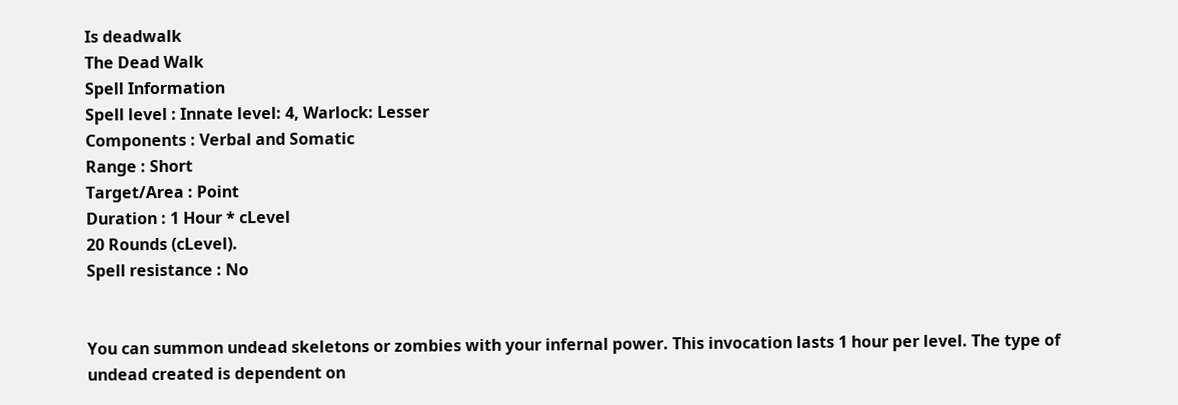Is deadwalk
The Dead Walk
Spell Information
Spell level : Innate level: 4, Warlock: Lesser
Components : Verbal and Somatic
Range : Short
Target/Area : Point
Duration : 1 Hour * cLevel
20 Rounds (cLevel).
Spell resistance : No


You can summon undead skeletons or zombies with your infernal power. This invocation lasts 1 hour per level. The type of undead created is dependent on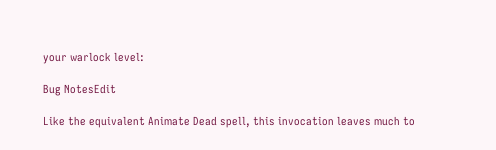your warlock level:

Bug NotesEdit

Like the equivalent Animate Dead spell, this invocation leaves much to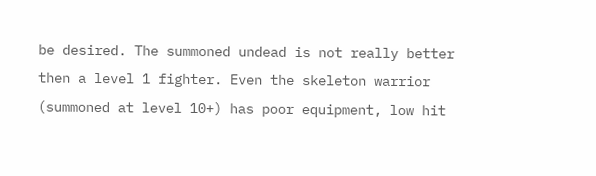be desired. The summoned undead is not really better then a level 1 fighter. Even the skeleton warrior (summoned at level 10+) has poor equipment, low hit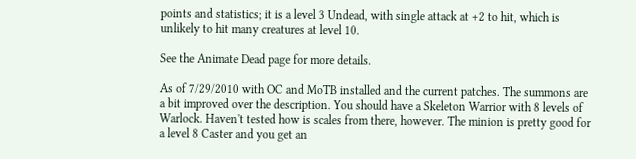points and statistics; it is a level 3 Undead, with single attack at +2 to hit, which is unlikely to hit many creatures at level 10.

See the Animate Dead page for more details.

As of 7/29/2010 with OC and MoTB installed and the current patches. The summons are a bit improved over the description. You should have a Skeleton Warrior with 8 levels of Warlock. Haven't tested how is scales from there, however. The minion is pretty good for a level 8 Caster and you get an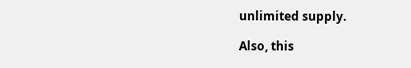unlimited supply.

Also, this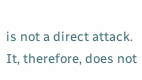is not a direct attack. It, therefore, does not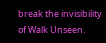break the invisibility of Walk Unseen.